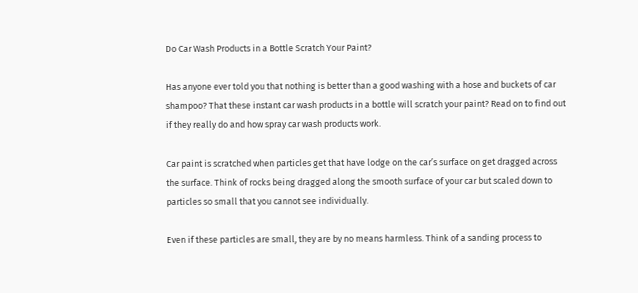Do Car Wash Products in a Bottle Scratch Your Paint?

Has anyone ever told you that nothing is better than a good washing with a hose and buckets of car shampoo? That these instant car wash products in a bottle will scratch your paint? Read on to find out if they really do and how spray car wash products work.

Car paint is scratched when particles get that have lodge on the car’s surface on get dragged across the surface. Think of rocks being dragged along the smooth surface of your car but scaled down to particles so small that you cannot see individually.

Even if these particles are small, they are by no means harmless. Think of a sanding process to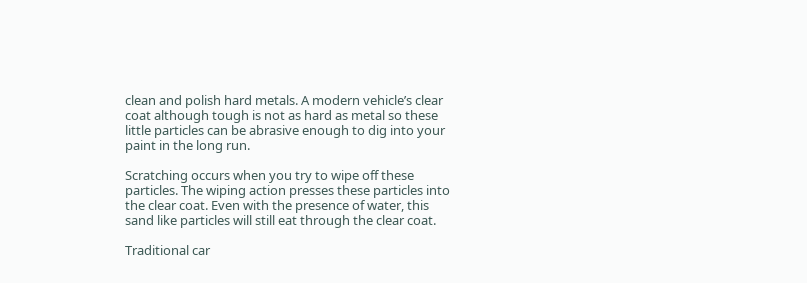clean and polish hard metals. A modern vehicle’s clear coat although tough is not as hard as metal so these little particles can be abrasive enough to dig into your paint in the long run.

Scratching occurs when you try to wipe off these particles. The wiping action presses these particles into the clear coat. Even with the presence of water, this sand like particles will still eat through the clear coat.

Traditional car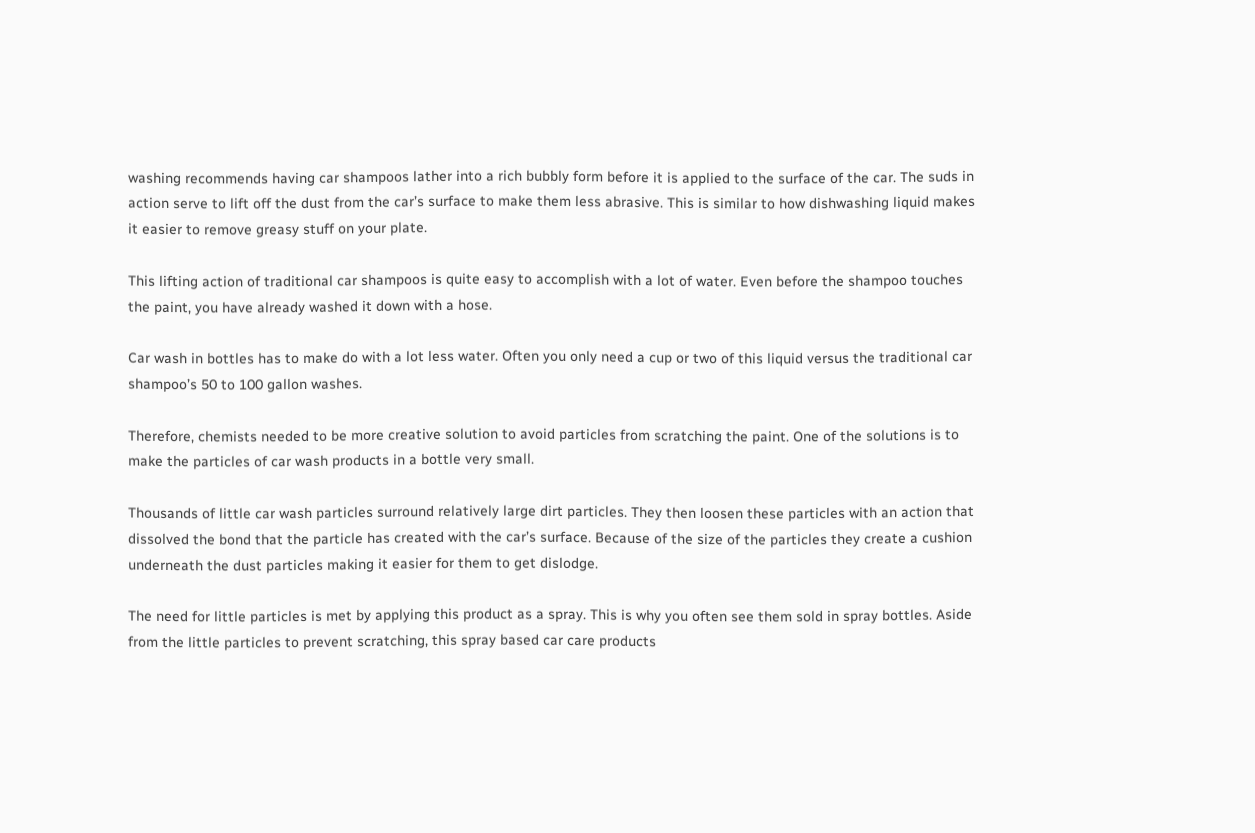washing recommends having car shampoos lather into a rich bubbly form before it is applied to the surface of the car. The suds in action serve to lift off the dust from the car’s surface to make them less abrasive. This is similar to how dishwashing liquid makes it easier to remove greasy stuff on your plate.

This lifting action of traditional car shampoos is quite easy to accomplish with a lot of water. Even before the shampoo touches the paint, you have already washed it down with a hose.

Car wash in bottles has to make do with a lot less water. Often you only need a cup or two of this liquid versus the traditional car shampoo’s 50 to 100 gallon washes.

Therefore, chemists needed to be more creative solution to avoid particles from scratching the paint. One of the solutions is to make the particles of car wash products in a bottle very small.

Thousands of little car wash particles surround relatively large dirt particles. They then loosen these particles with an action that dissolved the bond that the particle has created with the car’s surface. Because of the size of the particles they create a cushion underneath the dust particles making it easier for them to get dislodge.

The need for little particles is met by applying this product as a spray. This is why you often see them sold in spray bottles. Aside from the little particles to prevent scratching, this spray based car care products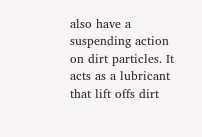also have a suspending action on dirt particles. It acts as a lubricant that lift offs dirt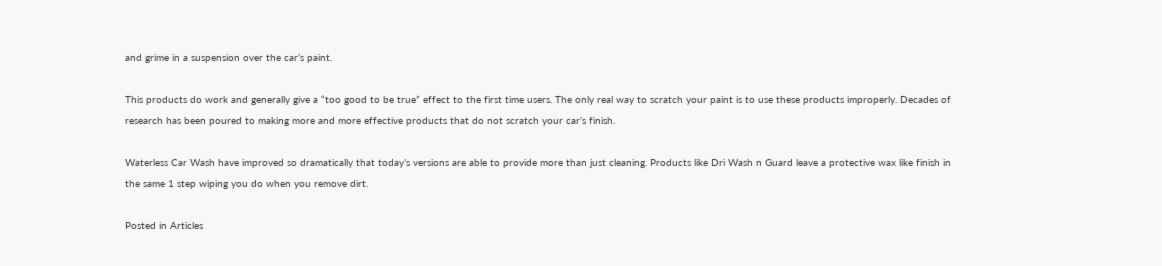and grime in a suspension over the car’s paint.

This products do work and generally give a “too good to be true” effect to the first time users. The only real way to scratch your paint is to use these products improperly. Decades of research has been poured to making more and more effective products that do not scratch your car’s finish.

Waterless Car Wash have improved so dramatically that today’s versions are able to provide more than just cleaning. Products like Dri Wash n Guard leave a protective wax like finish in the same 1 step wiping you do when you remove dirt.

Posted in Articles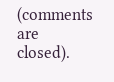(comments are closed).